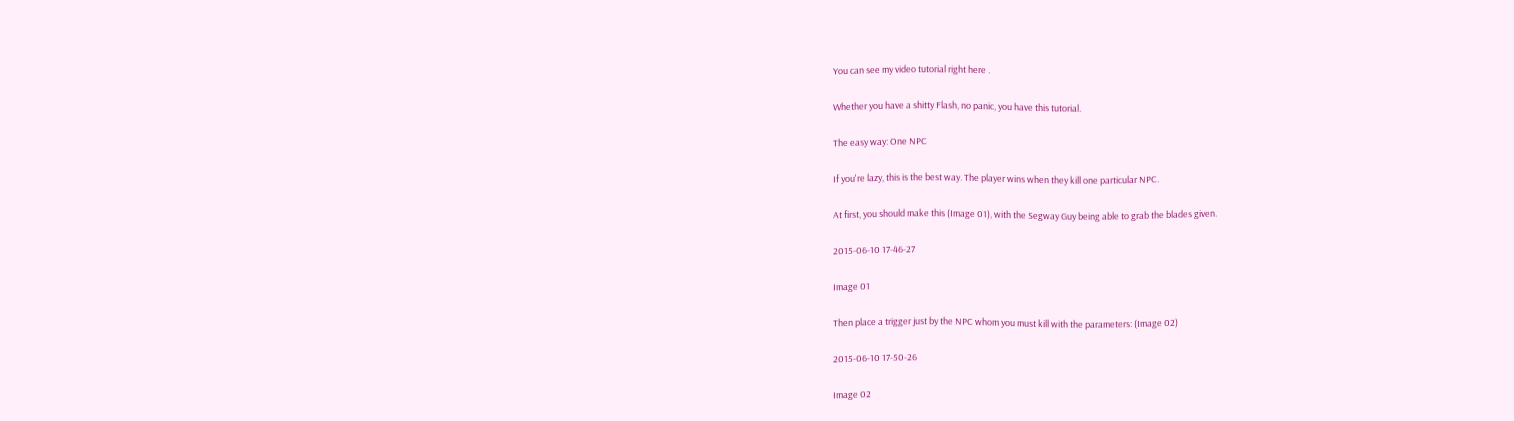You can see my video tutorial right here .

Whether you have a shitty Flash, no panic, you have this tutorial.

The easy way: One NPC

If you're lazy, this is the best way. The player wins when they kill one particular NPC.

At first, you should make this (Image 01), with the Segway Guy being able to grab the blades given.

2015-06-10 17-46-27

Image 01

Then place a trigger just by the NPC whom you must kill with the parameters: (Image 02)

2015-06-10 17-50-26

Image 02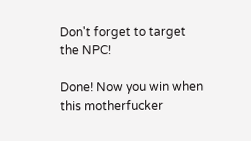Don't forget to target the NPC!

Done! Now you win when this motherfucker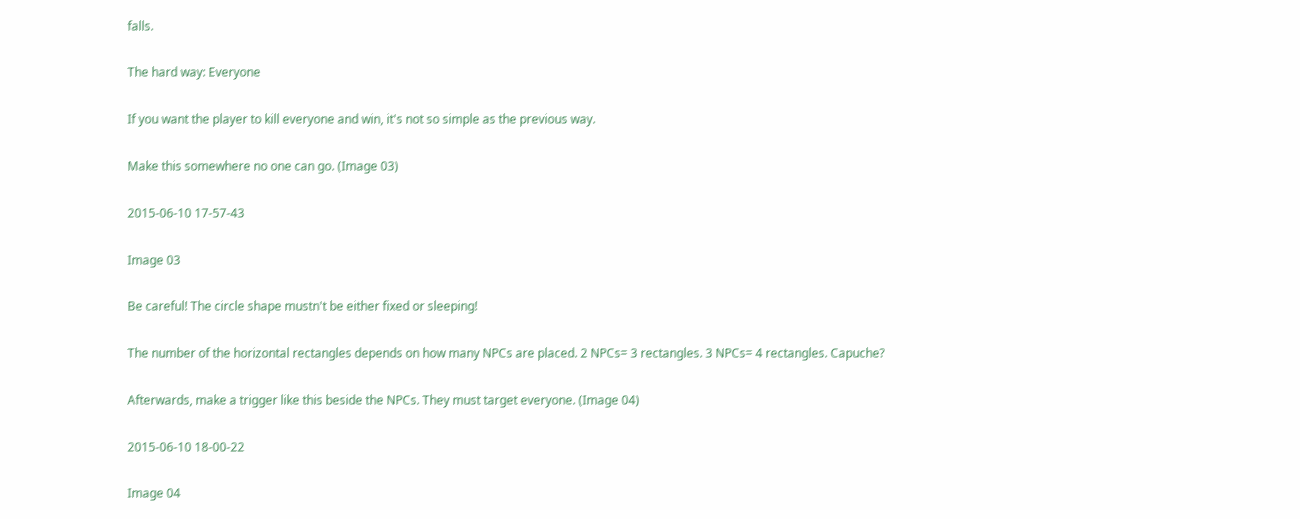falls.

The hard way: Everyone

If you want the player to kill everyone and win, it's not so simple as the previous way.

Make this somewhere no one can go. (Image 03)

2015-06-10 17-57-43

Image 03

Be careful! The circle shape mustn't be either fixed or sleeping!

The number of the horizontal rectangles depends on how many NPCs are placed. 2 NPCs= 3 rectangles. 3 NPCs= 4 rectangles. Capuche?

Afterwards, make a trigger like this beside the NPCs. They must target everyone. (Image 04)

2015-06-10 18-00-22

Image 04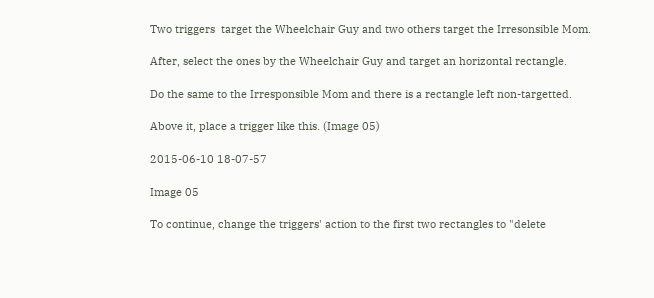Two triggers  target the Wheelchair Guy and two others target the Irresonsible Mom.

After, select the ones by the Wheelchair Guy and target an horizontal rectangle.

Do the same to the Irresponsible Mom and there is a rectangle left non-targetted.

Above it, place a trigger like this. (Image 05)

2015-06-10 18-07-57

Image 05

To continue, change the triggers' action to the first two rectangles to "delete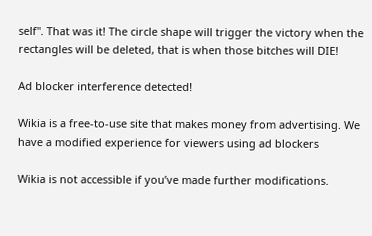self". That was it! The circle shape will trigger the victory when the rectangles will be deleted, that is when those bitches will DIE!

Ad blocker interference detected!

Wikia is a free-to-use site that makes money from advertising. We have a modified experience for viewers using ad blockers

Wikia is not accessible if you’ve made further modifications.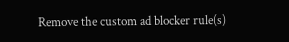Remove the custom ad blocker rule(s)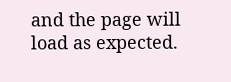and the page will load as expected.